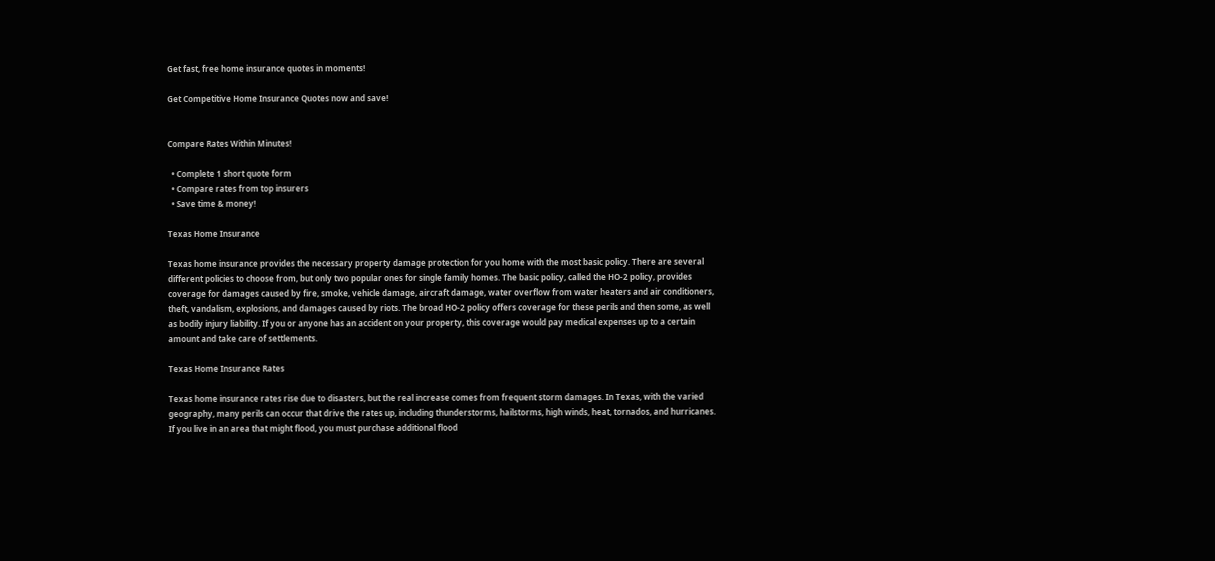Get fast, free home insurance quotes in moments!

Get Competitive Home Insurance Quotes now and save!


Compare Rates Within Minutes!

  • Complete 1 short quote form
  • Compare rates from top insurers
  • Save time & money!

Texas Home Insurance

Texas home insurance provides the necessary property damage protection for you home with the most basic policy. There are several different policies to choose from, but only two popular ones for single family homes. The basic policy, called the HO-2 policy, provides coverage for damages caused by fire, smoke, vehicle damage, aircraft damage, water overflow from water heaters and air conditioners, theft, vandalism, explosions, and damages caused by riots. The broad HO-2 policy offers coverage for these perils and then some, as well as bodily injury liability. If you or anyone has an accident on your property, this coverage would pay medical expenses up to a certain amount and take care of settlements.

Texas Home Insurance Rates

Texas home insurance rates rise due to disasters, but the real increase comes from frequent storm damages. In Texas, with the varied geography, many perils can occur that drive the rates up, including thunderstorms, hailstorms, high winds, heat, tornados, and hurricanes. If you live in an area that might flood, you must purchase additional flood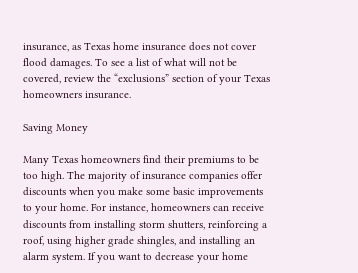insurance, as Texas home insurance does not cover flood damages. To see a list of what will not be covered, review the “exclusions” section of your Texas homeowners insurance.

Saving Money

Many Texas homeowners find their premiums to be too high. The majority of insurance companies offer discounts when you make some basic improvements to your home. For instance, homeowners can receive discounts from installing storm shutters, reinforcing a roof, using higher grade shingles, and installing an alarm system. If you want to decrease your home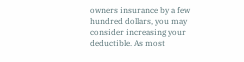owners insurance by a few hundred dollars, you may consider increasing your deductible. As most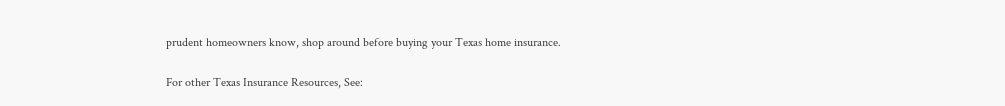prudent homeowners know, shop around before buying your Texas home insurance.

For other Texas Insurance Resources, See: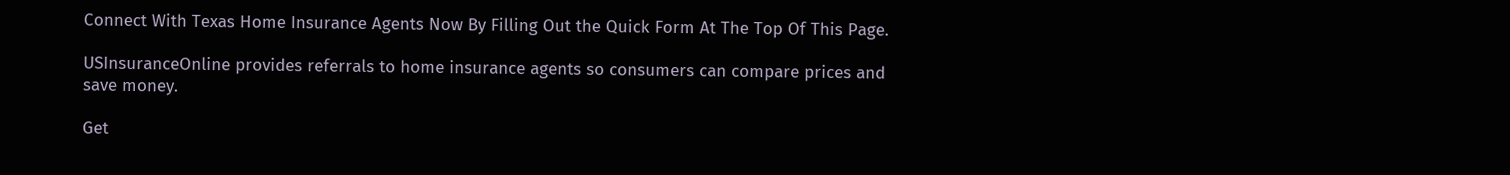Connect With Texas Home Insurance Agents Now By Filling Out the Quick Form At The Top Of This Page.

USInsuranceOnline provides referrals to home insurance agents so consumers can compare prices and save money.

Get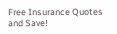Free Insurance Quotes and Save!